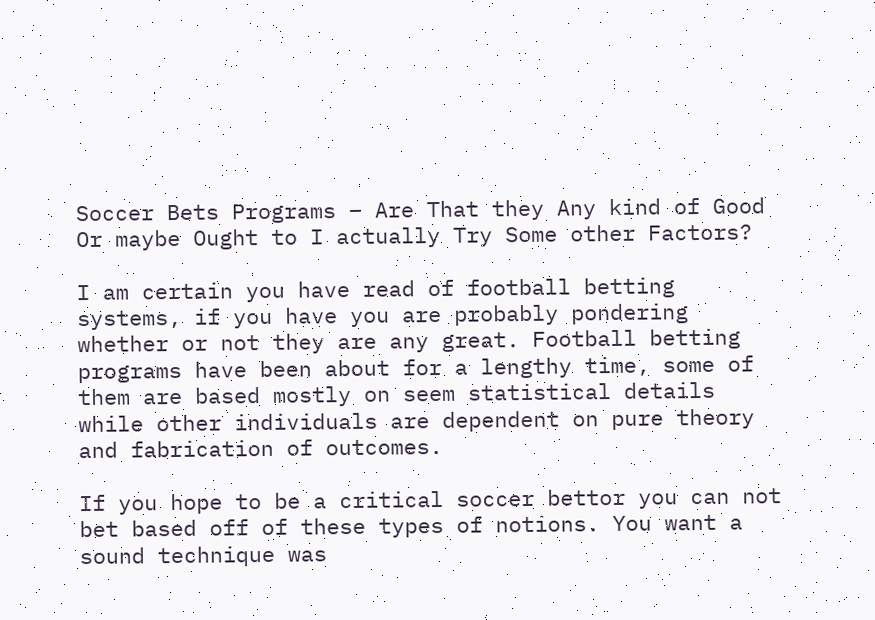Soccer Bets Programs – Are That they Any kind of Good Or maybe Ought to I actually Try Some other Factors?

I am certain you have read of football betting systems, if you have you are probably pondering whether or not they are any great. Football betting programs have been about for a lengthy time, some of them are based mostly on seem statistical details while other individuals are dependent on pure theory and fabrication of outcomes.

If you hope to be a critical soccer bettor you can not bet based off of these types of notions. You want a sound technique was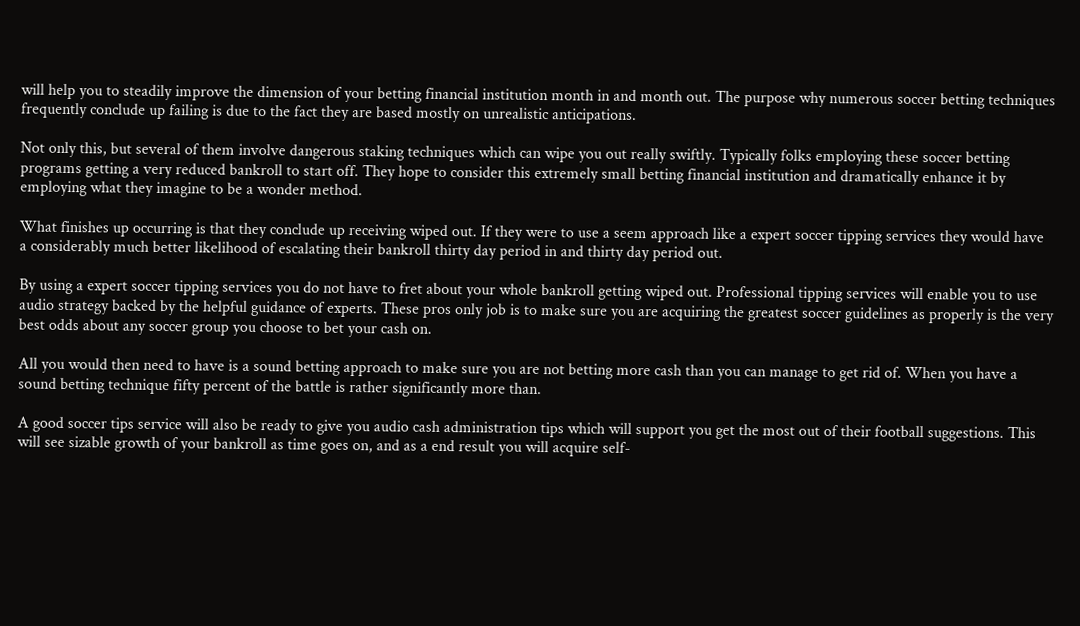will help you to steadily improve the dimension of your betting financial institution month in and month out. The purpose why numerous soccer betting techniques frequently conclude up failing is due to the fact they are based mostly on unrealistic anticipations.

Not only this, but several of them involve dangerous staking techniques which can wipe you out really swiftly. Typically folks employing these soccer betting programs getting a very reduced bankroll to start off. They hope to consider this extremely small betting financial institution and dramatically enhance it by employing what they imagine to be a wonder method.

What finishes up occurring is that they conclude up receiving wiped out. If they were to use a seem approach like a expert soccer tipping services they would have a considerably much better likelihood of escalating their bankroll thirty day period in and thirty day period out.

By using a expert soccer tipping services you do not have to fret about your whole bankroll getting wiped out. Professional tipping services will enable you to use audio strategy backed by the helpful guidance of experts. These pros only job is to make sure you are acquiring the greatest soccer guidelines as properly is the very best odds about any soccer group you choose to bet your cash on.

All you would then need to have is a sound betting approach to make sure you are not betting more cash than you can manage to get rid of. When you have a sound betting technique fifty percent of the battle is rather significantly more than.

A good soccer tips service will also be ready to give you audio cash administration tips which will support you get the most out of their football suggestions. This will see sizable growth of your bankroll as time goes on, and as a end result you will acquire self-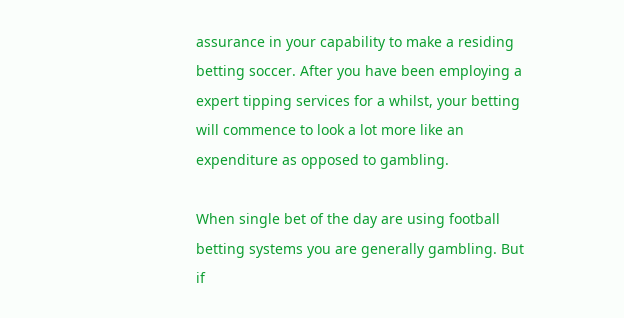assurance in your capability to make a residing betting soccer. After you have been employing a expert tipping services for a whilst, your betting will commence to look a lot more like an expenditure as opposed to gambling.

When single bet of the day are using football betting systems you are generally gambling. But if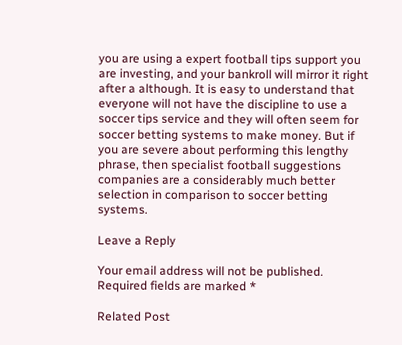you are using a expert football tips support you are investing, and your bankroll will mirror it right after a although. It is easy to understand that everyone will not have the discipline to use a soccer tips service and they will often seem for soccer betting systems to make money. But if you are severe about performing this lengthy phrase, then specialist football suggestions companies are a considerably much better selection in comparison to soccer betting systems.

Leave a Reply

Your email address will not be published. Required fields are marked *

Related Post